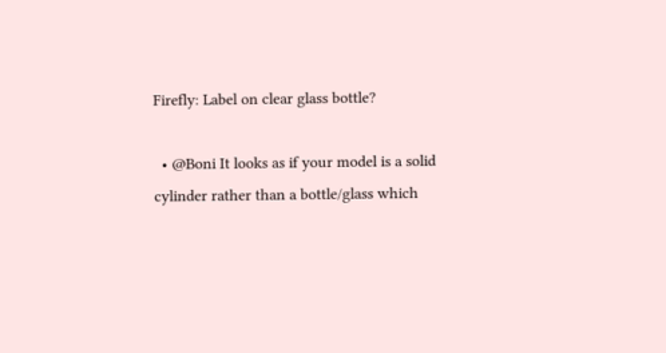Firefly: Label on clear glass bottle?

  • @Boni It looks as if your model is a solid cylinder rather than a bottle/glass which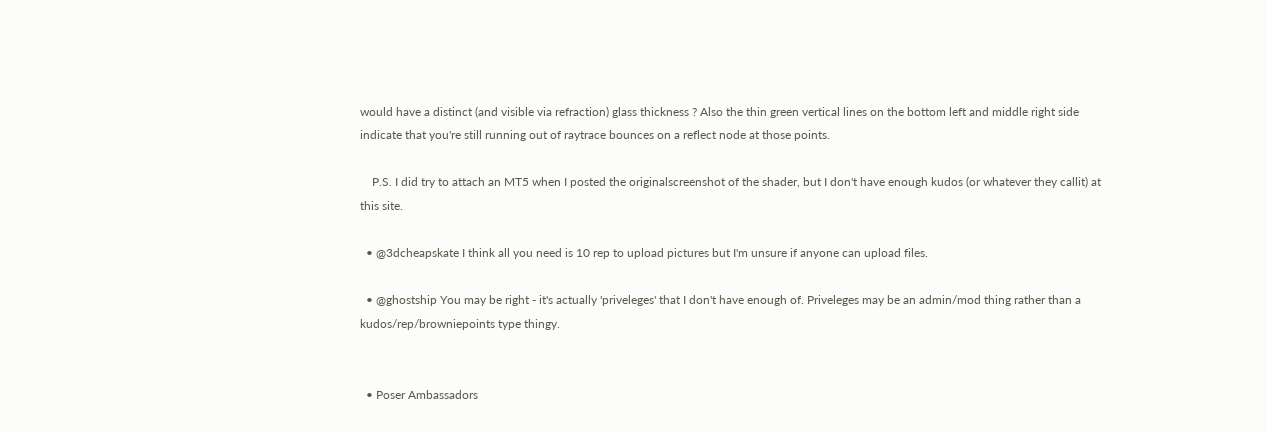would have a distinct (and visible via refraction) glass thickness ? Also the thin green vertical lines on the bottom left and middle right side indicate that you're still running out of raytrace bounces on a reflect node at those points.

    P.S. I did try to attach an MT5 when I posted the originalscreenshot of the shader, but I don't have enough kudos (or whatever they callit) at this site.

  • @3dcheapskate I think all you need is 10 rep to upload pictures but I'm unsure if anyone can upload files.

  • @ghostship You may be right - it's actually 'priveleges' that I don't have enough of. Priveleges may be an admin/mod thing rather than a kudos/rep/browniepoints type thingy.


  • Poser Ambassadors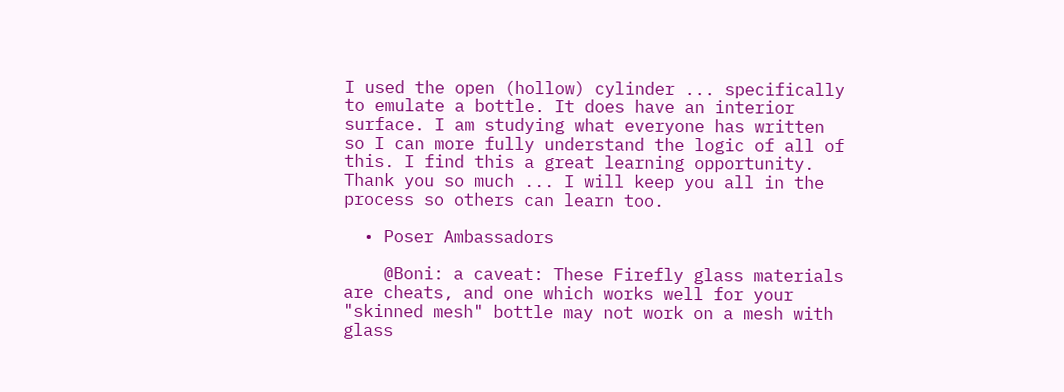I used the open (hollow) cylinder ... specifically to emulate a bottle. It does have an interior surface. I am studying what everyone has written so I can more fully understand the logic of all of this. I find this a great learning opportunity. Thank you so much ... I will keep you all in the process so others can learn too.

  • Poser Ambassadors

    @Boni: a caveat: These Firefly glass materials are cheats, and one which works well for your "skinned mesh" bottle may not work on a mesh with glass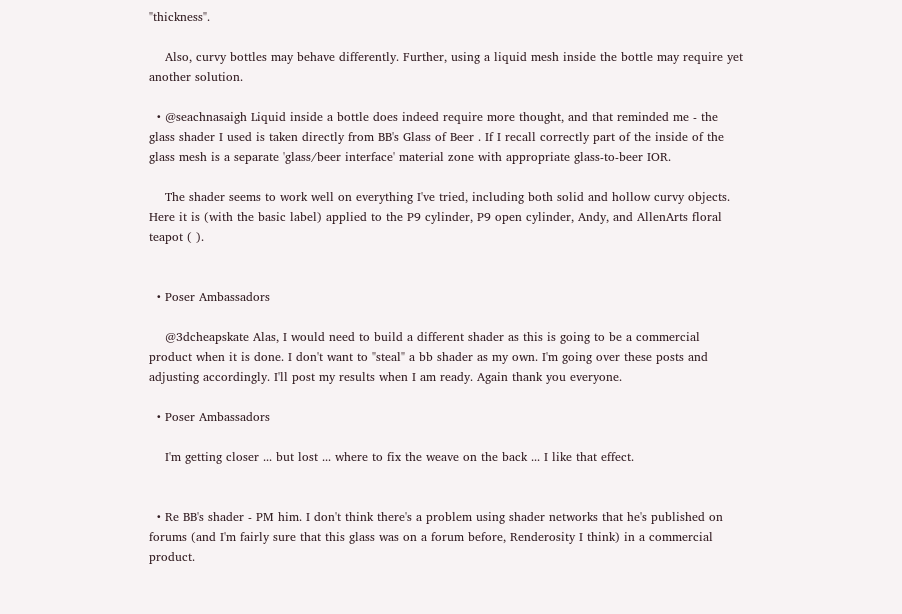"thickness".

    Also, curvy bottles may behave differently. Further, using a liquid mesh inside the bottle may require yet another solution.

  • @seachnasaigh Liquid inside a bottle does indeed require more thought, and that reminded me - the glass shader I used is taken directly from BB's Glass of Beer . If I recall correctly part of the inside of the glass mesh is a separate 'glass/beer interface' material zone with appropriate glass-to-beer IOR.

    The shader seems to work well on everything I've tried, including both solid and hollow curvy objects. Here it is (with the basic label) applied to the P9 cylinder, P9 open cylinder, Andy, and AllenArts floral teapot ( ).


  • Poser Ambassadors

    @3dcheapskate Alas, I would need to build a different shader as this is going to be a commercial product when it is done. I don't want to "steal" a bb shader as my own. I'm going over these posts and adjusting accordingly. I'll post my results when I am ready. Again thank you everyone.

  • Poser Ambassadors

    I'm getting closer ... but lost ... where to fix the weave on the back ... I like that effect.


  • Re BB's shader - PM him. I don't think there's a problem using shader networks that he's published on forums (and I'm fairly sure that this glass was on a forum before, Renderosity I think) in a commercial product.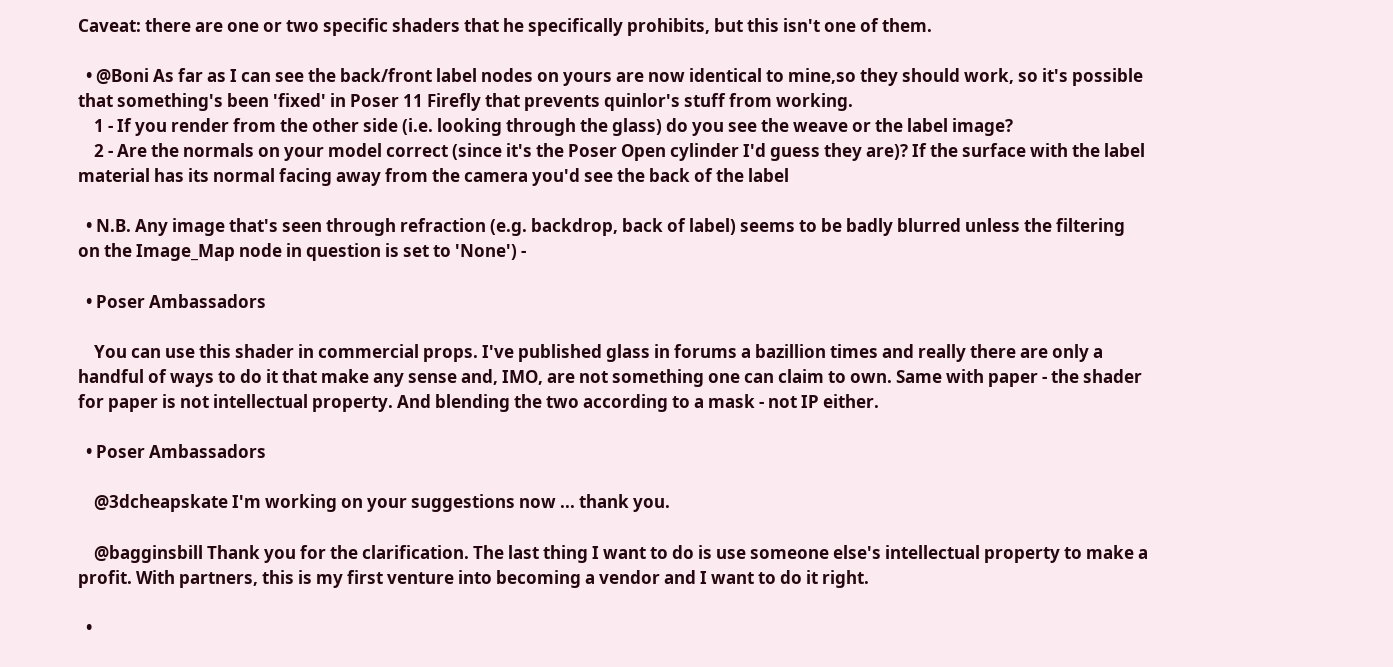Caveat: there are one or two specific shaders that he specifically prohibits, but this isn't one of them.

  • @Boni As far as I can see the back/front label nodes on yours are now identical to mine,so they should work, so it's possible that something's been 'fixed' in Poser 11 Firefly that prevents quinlor's stuff from working.
    1 - If you render from the other side (i.e. looking through the glass) do you see the weave or the label image?
    2 - Are the normals on your model correct (since it's the Poser Open cylinder I'd guess they are)? If the surface with the label material has its normal facing away from the camera you'd see the back of the label

  • N.B. Any image that's seen through refraction (e.g. backdrop, back of label) seems to be badly blurred unless the filtering on the Image_Map node in question is set to 'None') -

  • Poser Ambassadors

    You can use this shader in commercial props. I've published glass in forums a bazillion times and really there are only a handful of ways to do it that make any sense and, IMO, are not something one can claim to own. Same with paper - the shader for paper is not intellectual property. And blending the two according to a mask - not IP either.

  • Poser Ambassadors

    @3dcheapskate I'm working on your suggestions now ... thank you.

    @bagginsbill Thank you for the clarification. The last thing I want to do is use someone else's intellectual property to make a profit. With partners, this is my first venture into becoming a vendor and I want to do it right.

  •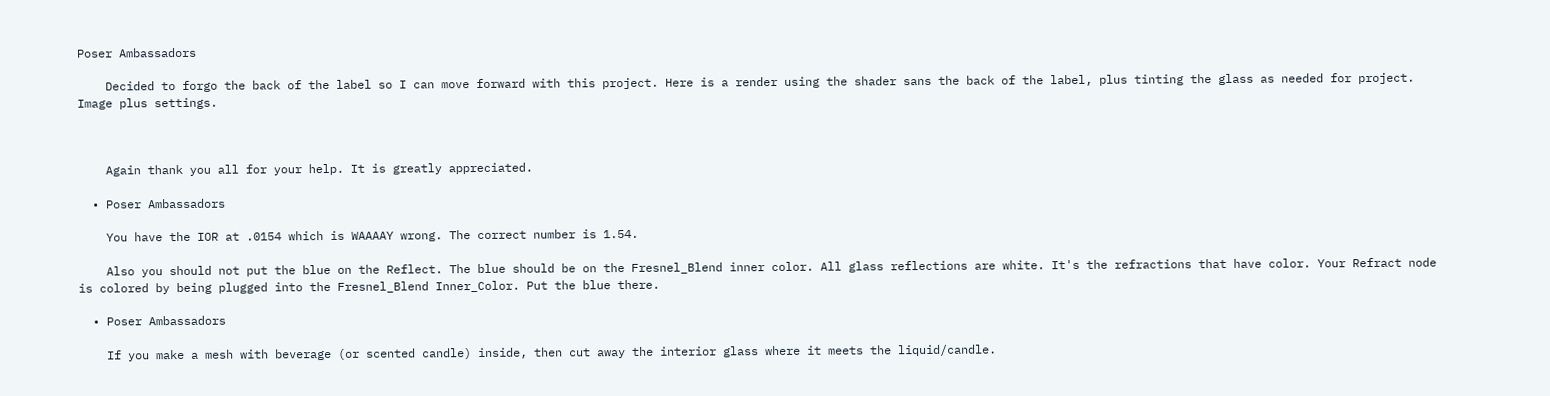Poser Ambassadors

    Decided to forgo the back of the label so I can move forward with this project. Here is a render using the shader sans the back of the label, plus tinting the glass as needed for project. Image plus settings.



    Again thank you all for your help. It is greatly appreciated.

  • Poser Ambassadors

    You have the IOR at .0154 which is WAAAAY wrong. The correct number is 1.54.

    Also you should not put the blue on the Reflect. The blue should be on the Fresnel_Blend inner color. All glass reflections are white. It's the refractions that have color. Your Refract node is colored by being plugged into the Fresnel_Blend Inner_Color. Put the blue there.

  • Poser Ambassadors

    If you make a mesh with beverage (or scented candle) inside, then cut away the interior glass where it meets the liquid/candle.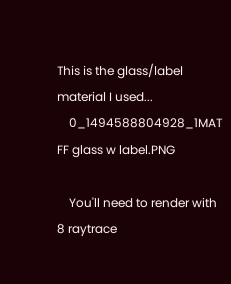This is the glass/label material I used...
    0_1494588804928_1MAT FF glass w label.PNG

    You'll need to render with 8 raytrace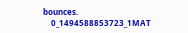bounces.
    0_1494588853723_1MAT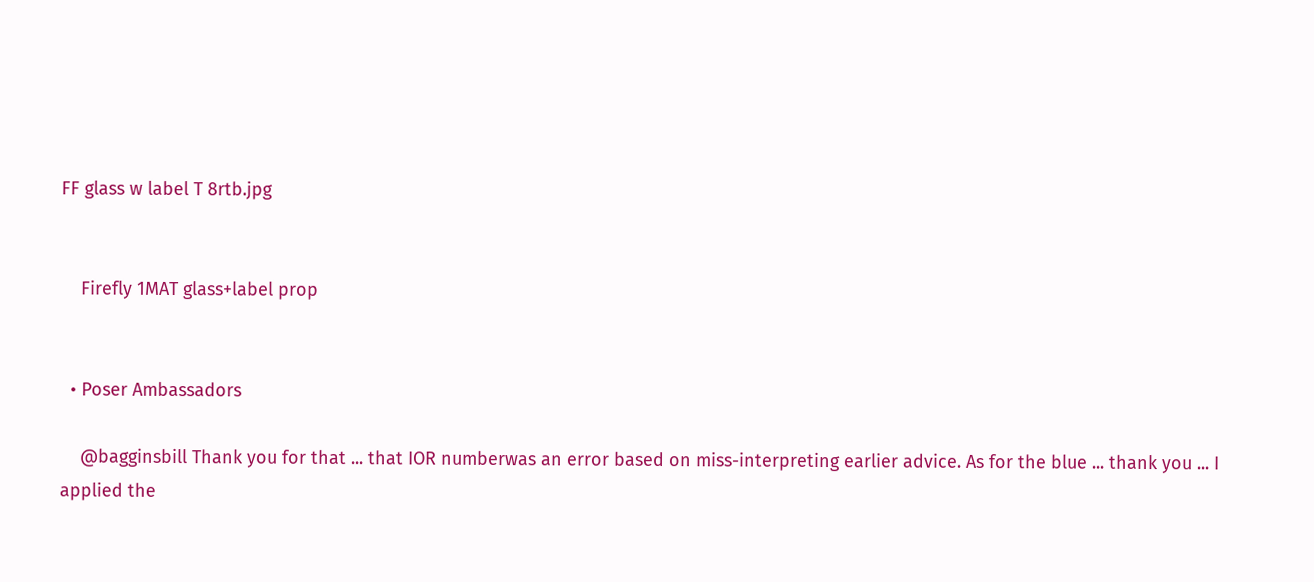FF glass w label T 8rtb.jpg


    Firefly 1MAT glass+label prop


  • Poser Ambassadors

    @bagginsbill Thank you for that ... that IOR numberwas an error based on miss-interpreting earlier advice. As for the blue ... thank you ... I applied the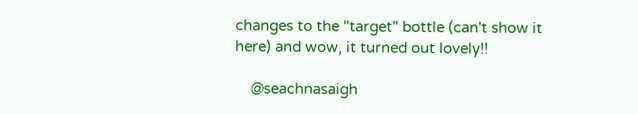changes to the "target" bottle (can't show it here) and wow, it turned out lovely!!

    @seachnasaigh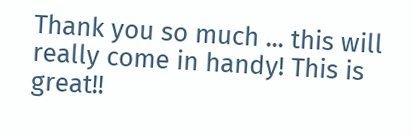Thank you so much ... this will really come in handy! This is great!!